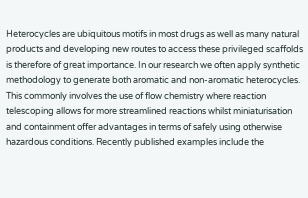Heterocycles are ubiquitous motifs in most drugs as well as many natural products and developing new routes to access these privileged scaffolds is therefore of great importance. In our research we often apply synthetic methodology to generate both aromatic and non-aromatic heterocycles. This commonly involves the use of flow chemistry where reaction telescoping allows for more streamlined reactions whilst miniaturisation and containment offer advantages in terms of safely using otherwise hazardous conditions. Recently published examples include the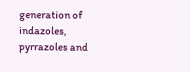generation of indazoles, pyrrazoles and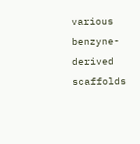various benzyne-derived scaffolds